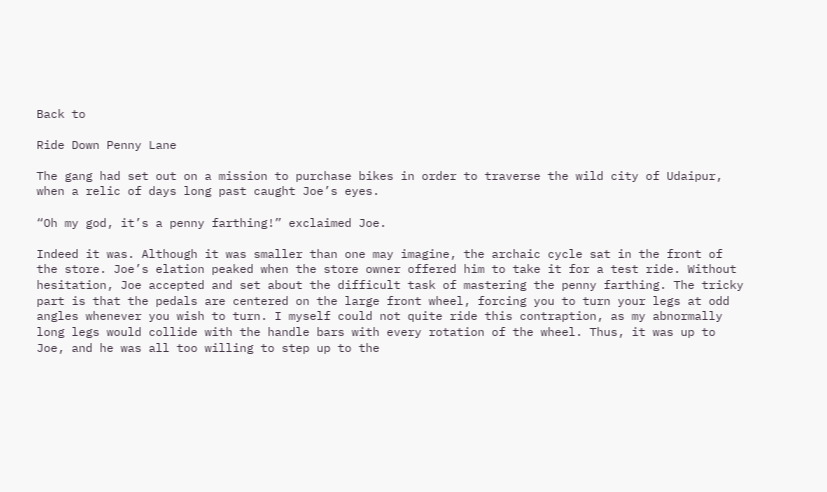Back to

Ride Down Penny Lane

The gang had set out on a mission to purchase bikes in order to traverse the wild city of Udaipur, when a relic of days long past caught Joe’s eyes.

“Oh my god, it’s a penny farthing!” exclaimed Joe.

Indeed it was. Although it was smaller than one may imagine, the archaic cycle sat in the front of the store. Joe’s elation peaked when the store owner offered him to take it for a test ride. Without hesitation, Joe accepted and set about the difficult task of mastering the penny farthing. The tricky part is that the pedals are centered on the large front wheel, forcing you to turn your legs at odd angles whenever you wish to turn. I myself could not quite ride this contraption, as my abnormally long legs would collide with the handle bars with every rotation of the wheel. Thus, it was up to Joe, and he was all too willing to step up to the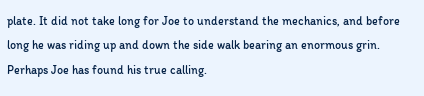plate. It did not take long for Joe to understand the mechanics, and before long he was riding up and down the side walk bearing an enormous grin. Perhaps Joe has found his true calling.